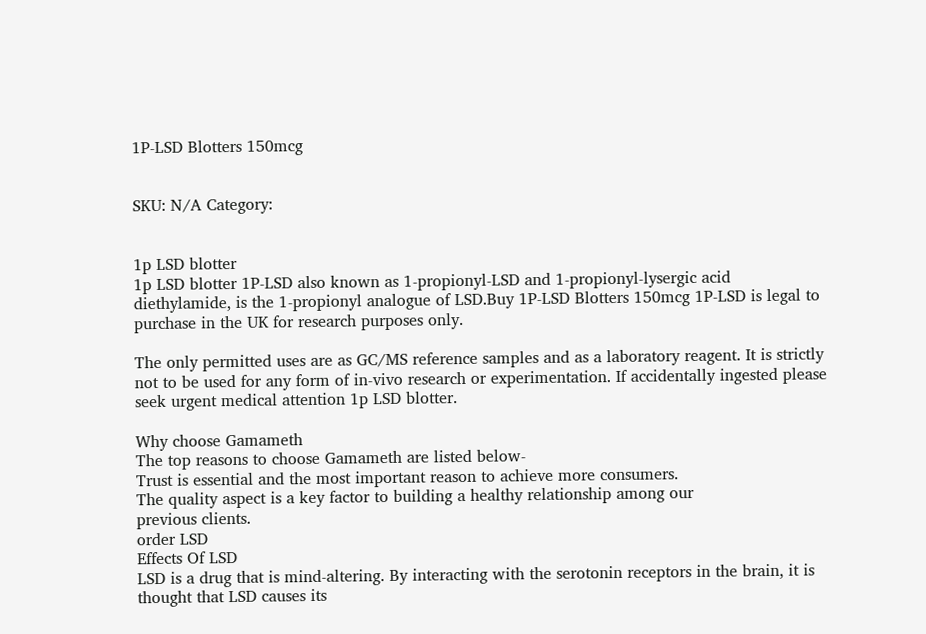1P-LSD Blotters 150mcg


SKU: N/A Category:


1p LSD blotter
1p LSD blotter 1P-LSD also known as 1-propionyl-LSD and 1-propionyl-lysergic acid diethylamide, is the 1-propionyl analogue of LSD.Buy 1P-LSD Blotters 150mcg 1P-LSD is legal to purchase in the UK for research purposes only.

The only permitted uses are as GC/MS reference samples and as a laboratory reagent. It is strictly not to be used for any form of in-vivo research or experimentation. If accidentally ingested please seek urgent medical attention 1p LSD blotter.

Why choose Gamameth
The top reasons to choose Gamameth are listed below-
Trust is essential and the most important reason to achieve more consumers.
The quality aspect is a key factor to building a healthy relationship among our
previous clients.
order LSD
Effects Of LSD
LSD is a drug that is mind-altering. By interacting with the serotonin receptors in the brain, it is thought that LSD causes its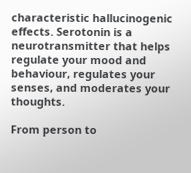characteristic hallucinogenic effects. Serotonin is a neurotransmitter that helps regulate your mood and behaviour, regulates your senses, and moderates your thoughts.

From person to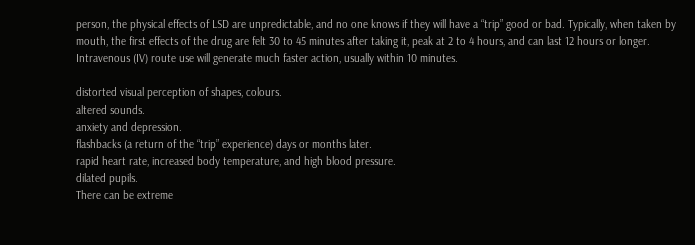person, the physical effects of LSD are unpredictable, and no one knows if they will have a “trip” good or bad. Typically, when taken by mouth, the first effects of the drug are felt 30 to 45 minutes after taking it, peak at 2 to 4 hours, and can last 12 hours or longer. Intravenous (IV) route use will generate much faster action, usually within 10 minutes.

distorted visual perception of shapes, colours.
altered sounds.
anxiety and depression.
flashbacks (a return of the “trip” experience) days or months later.
rapid heart rate, increased body temperature, and high blood pressure.
dilated pupils.
There can be extreme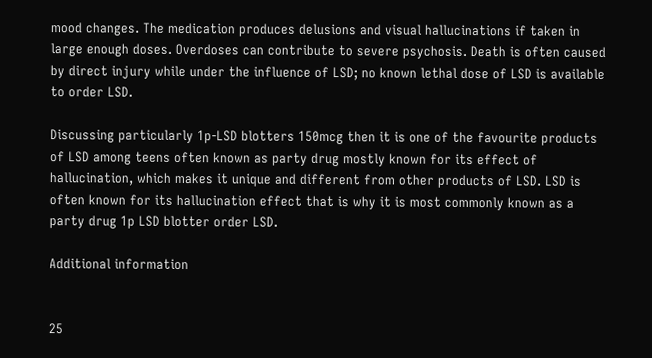mood changes. The medication produces delusions and visual hallucinations if taken in large enough doses. Overdoses can contribute to severe psychosis. Death is often caused by direct injury while under the influence of LSD; no known lethal dose of LSD is available to order LSD.

Discussing particularly 1p-LSD blotters 150mcg then it is one of the favourite products of LSD among teens often known as party drug mostly known for its effect of hallucination, which makes it unique and different from other products of LSD. LSD is often known for its hallucination effect that is why it is most commonly known as a party drug 1p LSD blotter order LSD.

Additional information


25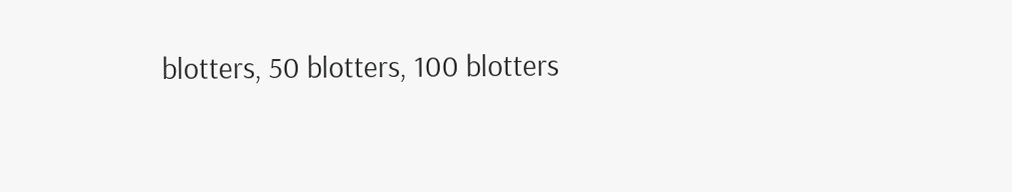blotters, 50 blotters, 100 blotters